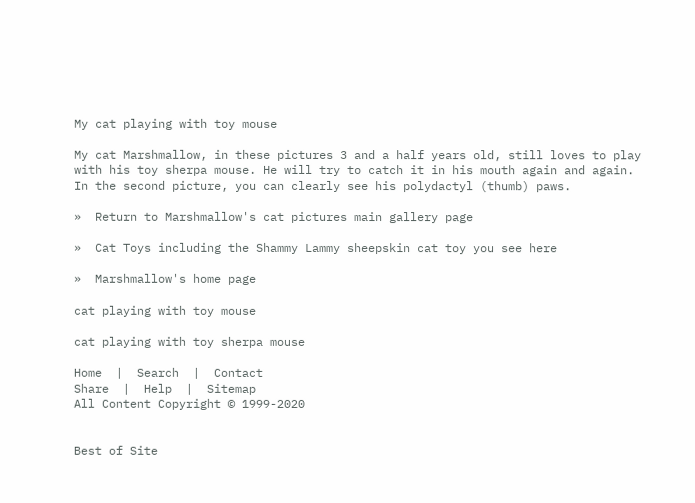My cat playing with toy mouse

My cat Marshmallow, in these pictures 3 and a half years old, still loves to play with his toy sherpa mouse. He will try to catch it in his mouth again and again. In the second picture, you can clearly see his polydactyl (thumb) paws.

»  Return to Marshmallow's cat pictures main gallery page

»  Cat Toys including the Shammy Lammy sheepskin cat toy you see here

»  Marshmallow's home page

cat playing with toy mouse

cat playing with toy sherpa mouse

Home  |  Search  |  Contact
Share  |  Help  |  Sitemap
All Content Copyright © 1999-2020


Best of Site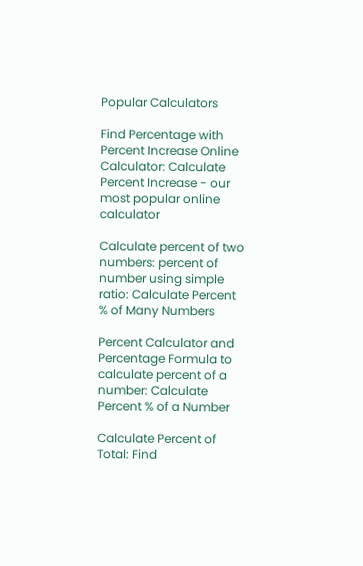Popular Calculators

Find Percentage with Percent Increase Online Calculator: Calculate Percent Increase - our most popular online calculator

Calculate percent of two numbers: percent of number using simple ratio: Calculate Percent % of Many Numbers

Percent Calculator and Percentage Formula to calculate percent of a number: Calculate Percent % of a Number

Calculate Percent of Total: Find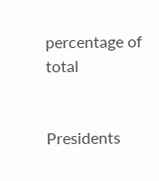percentage of total


Presidents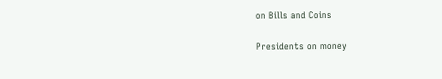on Bills and Coins

Presidents on money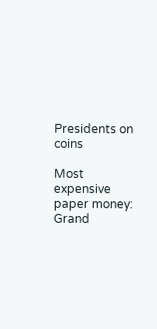Presidents on coins

Most expensive paper money: Grand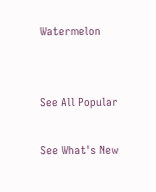Watermelon


See All Popular

See What's New